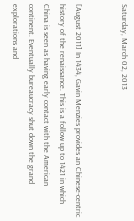Saturday, March 02, 2013


[August 2011] In 1434, Gavin Menzies provides an Chinese-centric history of the renaissance. This is a follow up to 1421 in which China is seen as having early contact with the American continent. Eventually bureaucracy shut down the grand explorations and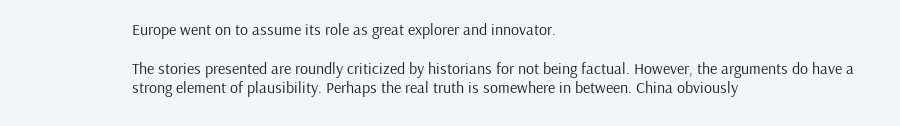Europe went on to assume its role as great explorer and innovator.

The stories presented are roundly criticized by historians for not being factual. However, the arguments do have a strong element of plausibility. Perhaps the real truth is somewhere in between. China obviously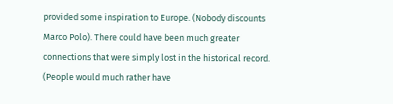provided some inspiration to Europe. (Nobody discounts Marco Polo). There could have been much greater connections that were simply lost in the historical record. (People would much rather have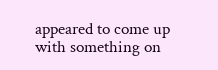appeared to come up with something on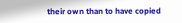their own than to have copied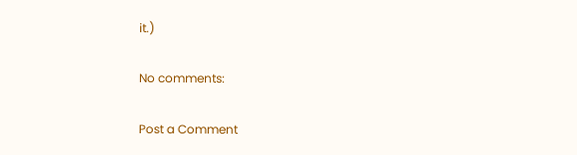it.)

No comments:

Post a Comment